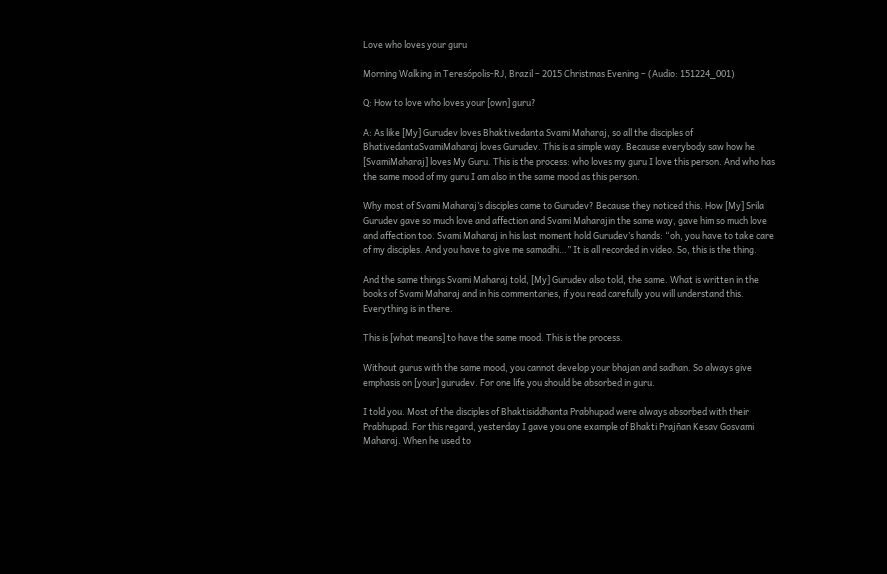Love who loves your guru

Morning Walking in Teresópolis-RJ, Brazil – 2015 Christmas Evening – (Audio: 151224_001)

Q: How to love who loves your [own] guru?

A: As like [My] Gurudev loves Bhaktivedanta Svami Maharaj, so all the disciples of BhativedantaSvamiMaharaj loves Gurudev. This is a simple way. Because everybody saw how he [SvamiMaharaj] loves My Guru. This is the process: who loves my guru I love this person. And who has the same mood of my guru I am also in the same mood as this person.

Why most of Svami Maharaj’s disciples came to Gurudev? Because they noticed this. How [My] Srila Gurudev gave so much love and affection and Svami Maharajin the same way, gave him so much love and affection too. Svami Maharaj in his last moment hold Gurudev’s hands: “oh, you have to take care of my disciples. And you have to give me samadhi…” It is all recorded in video. So, this is the thing.

And the same things Svami Maharaj told, [My] Gurudev also told, the same. What is written in the books of Svami Maharaj and in his commentaries, if you read carefully you will understand this. Everything is in there.

This is [what means] to have the same mood. This is the process.

Without gurus with the same mood, you cannot develop your bhajan and sadhan. So always give emphasis on [your] gurudev. For one life you should be absorbed in guru.

I told you. Most of the disciples of Bhaktisiddhanta Prabhupad were always absorbed with their Prabhupad. For this regard, yesterday I gave you one example of Bhakti Prajñan Kesav Gosvami Maharaj. When he used to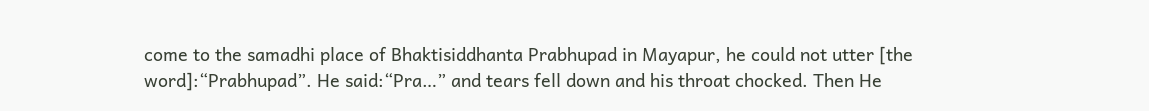come to the samadhi place of Bhaktisiddhanta Prabhupad in Mayapur, he could not utter [the word]:“Prabhupad”. He said:“Pra…” and tears fell down and his throat chocked. Then He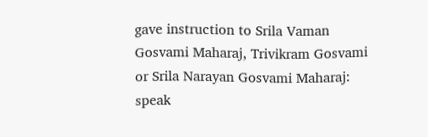gave instruction to Srila Vaman Gosvami Maharaj, Trivikram Gosvami or Srila Narayan Gosvami Maharaj: speak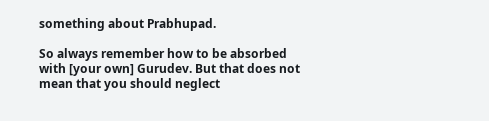something about Prabhupad.

So always remember how to be absorbed with [your own] Gurudev. But that does not mean that you should neglect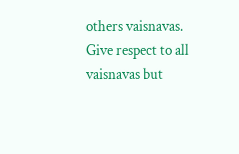others vaisnavas. Give respect to all vaisnavas but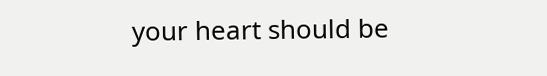your heart should be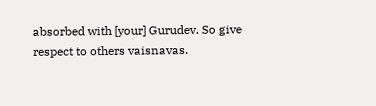absorbed with [your] Gurudev. So give respect to others vaisnavas.